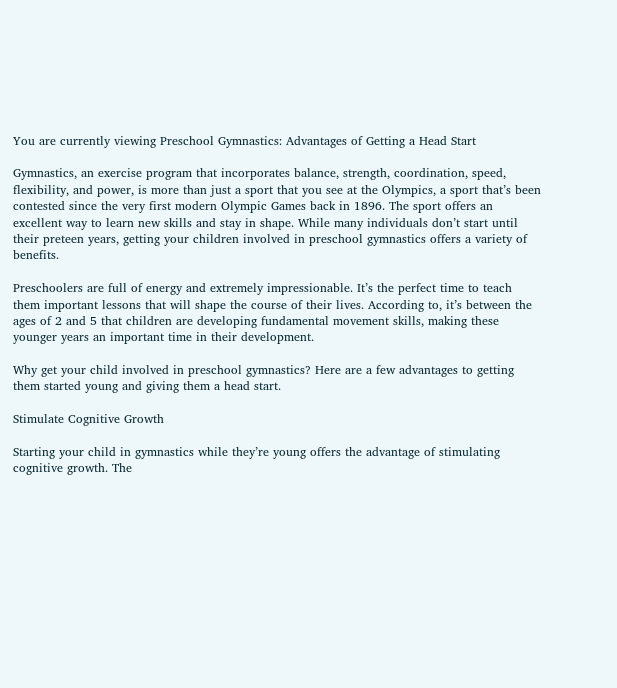You are currently viewing Preschool Gymnastics: Advantages of Getting a Head Start

Gymnastics, an exercise program that incorporates balance, strength, coordination, speed, flexibility, and power, is more than just a sport that you see at the Olympics, a sport that’s been contested since the very first modern Olympic Games back in 1896. The sport offers an excellent way to learn new skills and stay in shape. While many individuals don’t start until their preteen years, getting your children involved in preschool gymnastics offers a variety of benefits.

Preschoolers are full of energy and extremely impressionable. It’s the perfect time to teach them important lessons that will shape the course of their lives. According to, it’s between the ages of 2 and 5 that children are developing fundamental movement skills, making these younger years an important time in their development.

Why get your child involved in preschool gymnastics? Here are a few advantages to getting them started young and giving them a head start.

Stimulate Cognitive Growth

Starting your child in gymnastics while they’re young offers the advantage of stimulating cognitive growth. The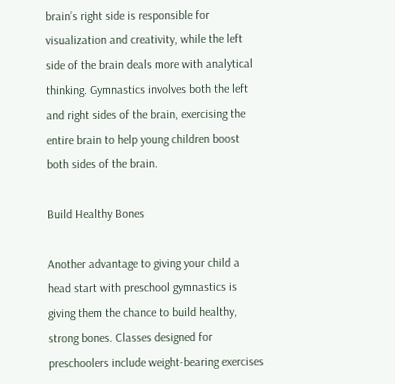brain’s right side is responsible for visualization and creativity, while the left side of the brain deals more with analytical thinking. Gymnastics involves both the left and right sides of the brain, exercising the entire brain to help young children boost both sides of the brain.

Build Healthy Bones

Another advantage to giving your child a head start with preschool gymnastics is giving them the chance to build healthy, strong bones. Classes designed for preschoolers include weight-bearing exercises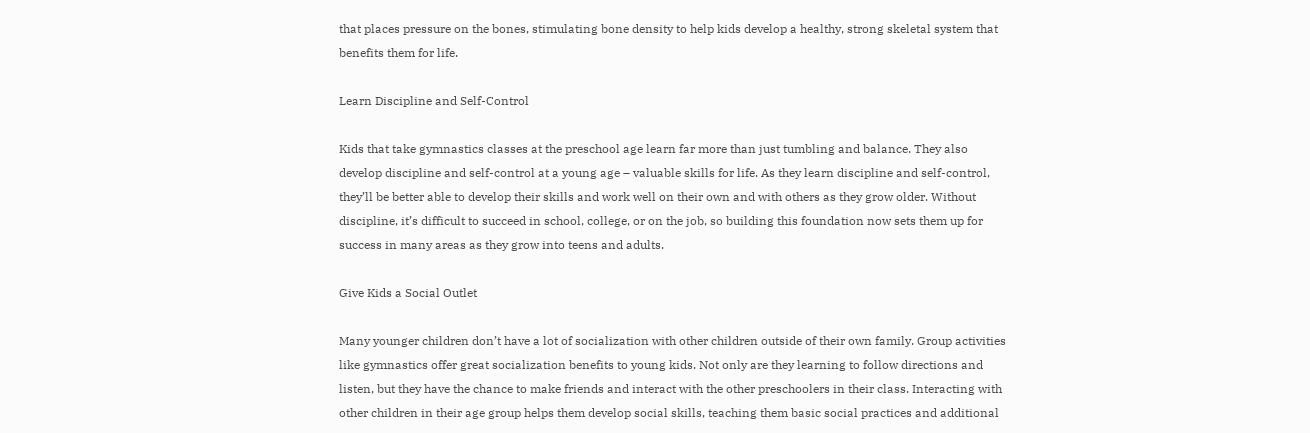that places pressure on the bones, stimulating bone density to help kids develop a healthy, strong skeletal system that benefits them for life.

Learn Discipline and Self-Control

Kids that take gymnastics classes at the preschool age learn far more than just tumbling and balance. They also develop discipline and self-control at a young age – valuable skills for life. As they learn discipline and self-control, they’ll be better able to develop their skills and work well on their own and with others as they grow older. Without discipline, it’s difficult to succeed in school, college, or on the job, so building this foundation now sets them up for success in many areas as they grow into teens and adults.

Give Kids a Social Outlet

Many younger children don’t have a lot of socialization with other children outside of their own family. Group activities like gymnastics offer great socialization benefits to young kids. Not only are they learning to follow directions and listen, but they have the chance to make friends and interact with the other preschoolers in their class. Interacting with other children in their age group helps them develop social skills, teaching them basic social practices and additional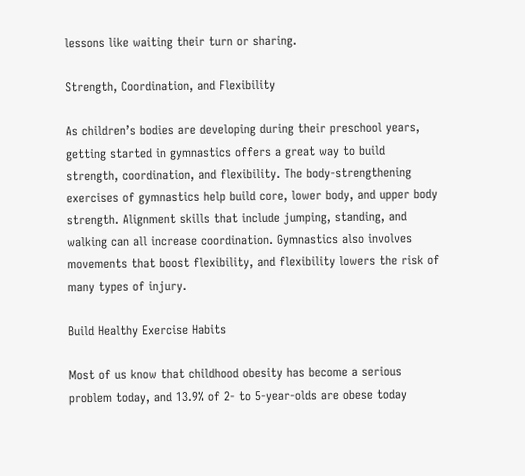lessons like waiting their turn or sharing.

Strength, Coordination, and Flexibility

As children’s bodies are developing during their preschool years, getting started in gymnastics offers a great way to build strength, coordination, and flexibility. The body-strengthening exercises of gymnastics help build core, lower body, and upper body strength. Alignment skills that include jumping, standing, and walking can all increase coordination. Gymnastics also involves movements that boost flexibility, and flexibility lowers the risk of many types of injury.

Build Healthy Exercise Habits

Most of us know that childhood obesity has become a serious problem today, and 13.9% of 2- to 5-year-olds are obese today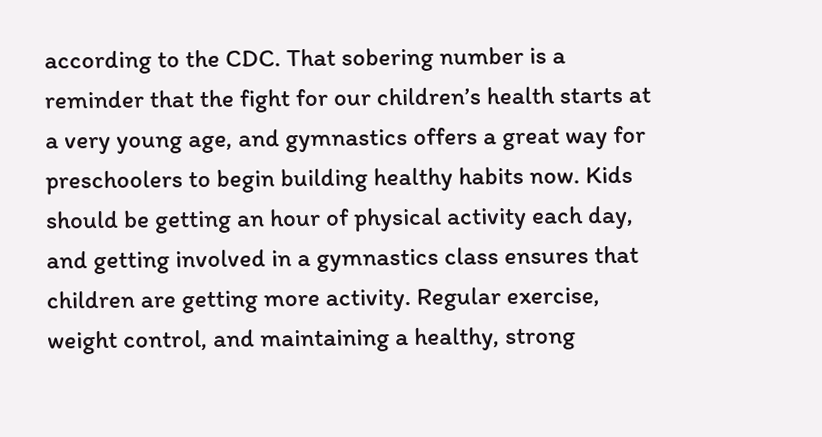according to the CDC. That sobering number is a reminder that the fight for our children’s health starts at a very young age, and gymnastics offers a great way for preschoolers to begin building healthy habits now. Kids should be getting an hour of physical activity each day, and getting involved in a gymnastics class ensures that children are getting more activity. Regular exercise, weight control, and maintaining a healthy, strong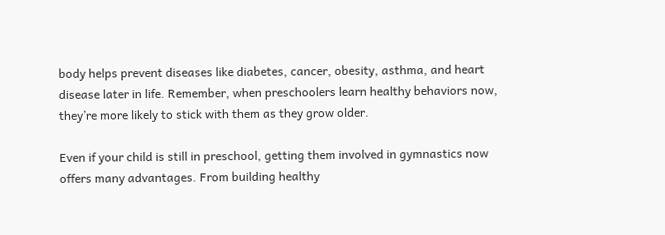body helps prevent diseases like diabetes, cancer, obesity, asthma, and heart disease later in life. Remember, when preschoolers learn healthy behaviors now, they’re more likely to stick with them as they grow older.

Even if your child is still in preschool, getting them involved in gymnastics now offers many advantages. From building healthy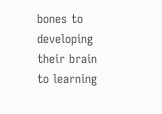bones to developing their brain to learning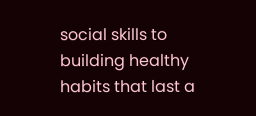social skills to building healthy habits that last a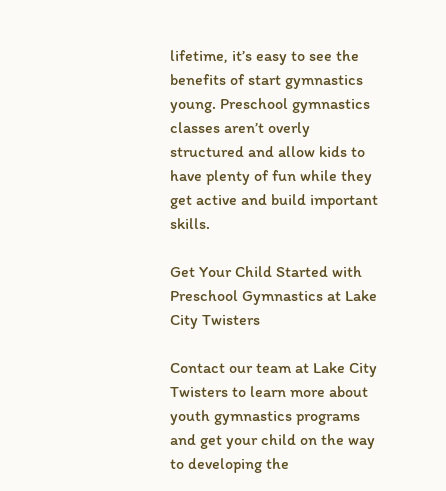lifetime, it’s easy to see the benefits of start gymnastics young. Preschool gymnastics classes aren’t overly structured and allow kids to have plenty of fun while they get active and build important skills.

Get Your Child Started with Preschool Gymnastics at Lake City Twisters

Contact our team at Lake City Twisters to learn more about youth gymnastics programs and get your child on the way to developing the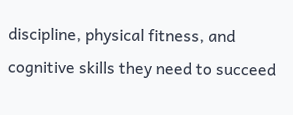discipline, physical fitness, and cognitive skills they need to succeed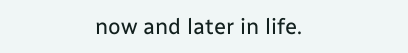now and later in life.